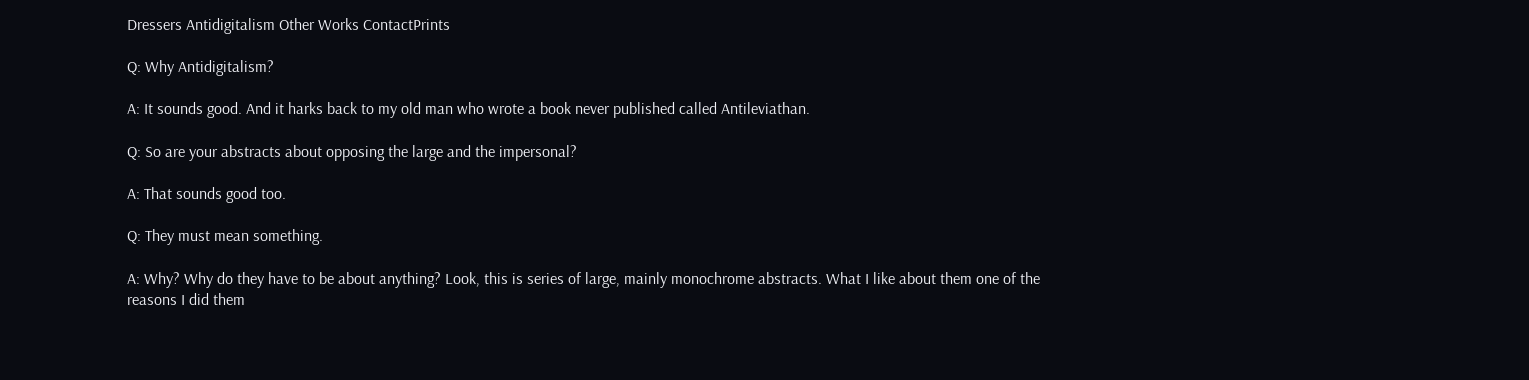Dressers Antidigitalism Other Works ContactPrints

Q: Why Antidigitalism?

A: It sounds good. And it harks back to my old man who wrote a book never published called Antileviathan.

Q: So are your abstracts about opposing the large and the impersonal?

A: That sounds good too.

Q: They must mean something.

A: Why? Why do they have to be about anything? Look, this is series of large, mainly monochrome abstracts. What I like about them one of the reasons I did them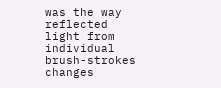was the way reflected light from individual brush-strokes changes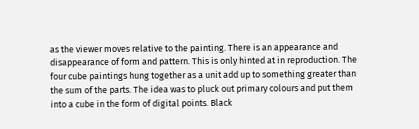as the viewer moves relative to the painting. There is an appearance and disappearance of form and pattern. This is only hinted at in reproduction. The four cube paintings hung together as a unit add up to something greater than the sum of the parts. The idea was to pluck out primary colours and put them into a cube in the form of digital points. Black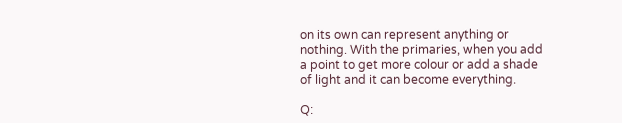on its own can represent anything or nothing. With the primaries, when you add a point to get more colour or add a shade of light and it can become everything.

Q: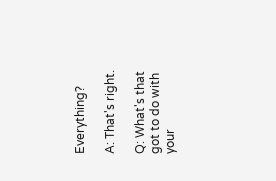Everything?

A: That's right.

Q: What's that got to do with your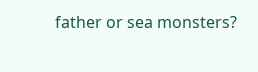father or sea monsters?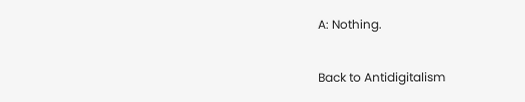A: Nothing.

Back to Antidigitalism